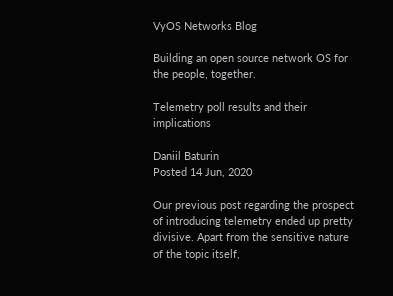VyOS Networks Blog

Building an open source network OS for the people, together.

Telemetry poll results and their implications

Daniil Baturin
Posted 14 Jun, 2020

Our previous post regarding the prospect of introducing telemetry ended up pretty divisive. Apart from the sensitive nature of the topic itself,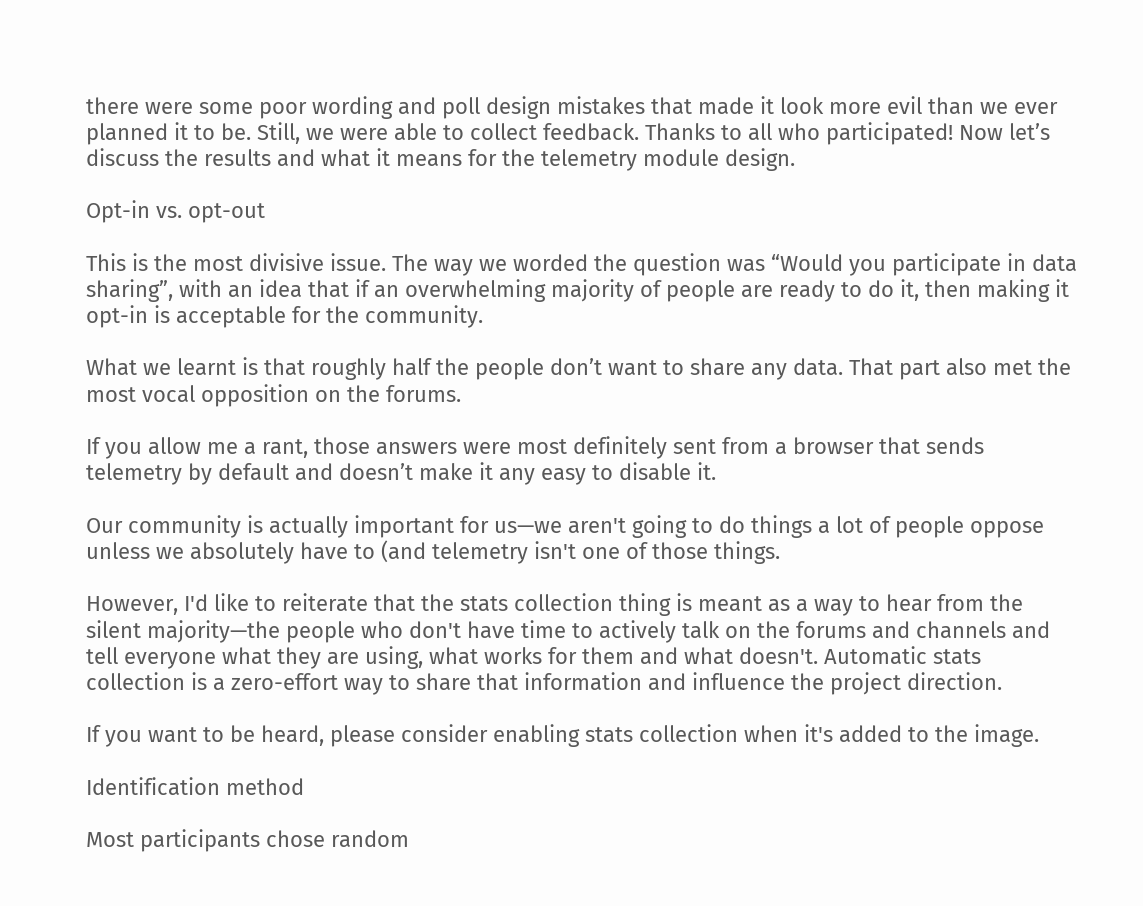there were some poor wording and poll design mistakes that made it look more evil than we ever planned it to be. Still, we were able to collect feedback. Thanks to all who participated! Now let’s discuss the results and what it means for the telemetry module design.

Opt-in vs. opt-out

This is the most divisive issue. The way we worded the question was “Would you participate in data sharing”, with an idea that if an overwhelming majority of people are ready to do it, then making it opt-in is acceptable for the community.

What we learnt is that roughly half the people don’t want to share any data. That part also met the most vocal opposition on the forums.

If you allow me a rant, those answers were most definitely sent from a browser that sends telemetry by default and doesn’t make it any easy to disable it.

Our community is actually important for us—we aren't going to do things a lot of people oppose unless we absolutely have to (and telemetry isn't one of those things.

However, I'd like to reiterate that the stats collection thing is meant as a way to hear from the silent majority—the people who don't have time to actively talk on the forums and channels and tell everyone what they are using, what works for them and what doesn't. Automatic stats collection is a zero-effort way to share that information and influence the project direction.

If you want to be heard, please consider enabling stats collection when it's added to the image.

Identification method

Most participants chose random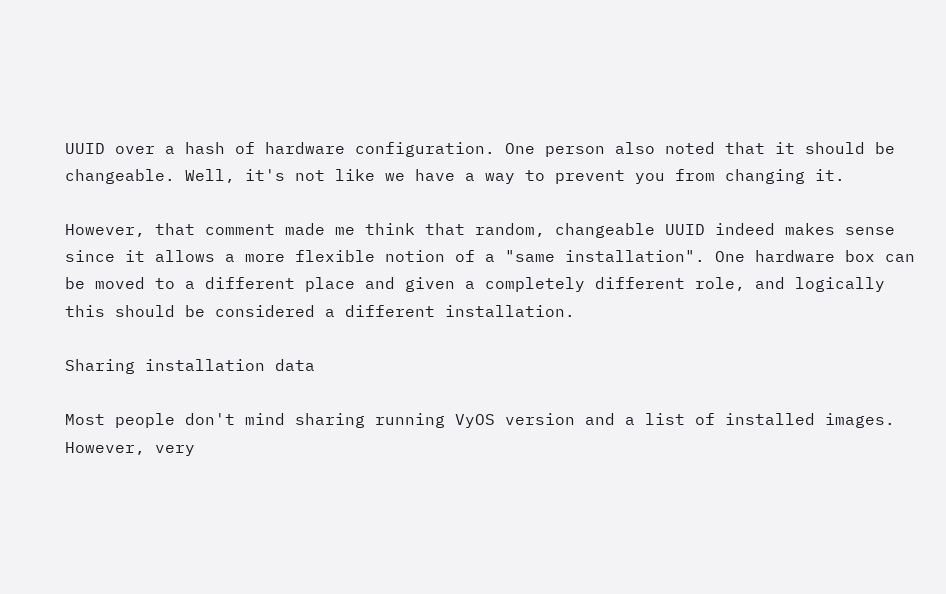UUID over a hash of hardware configuration. One person also noted that it should be changeable. Well, it's not like we have a way to prevent you from changing it.

However, that comment made me think that random, changeable UUID indeed makes sense since it allows a more flexible notion of a "same installation". One hardware box can be moved to a different place and given a completely different role, and logically this should be considered a different installation.

Sharing installation data

Most people don't mind sharing running VyOS version and a list of installed images. However, very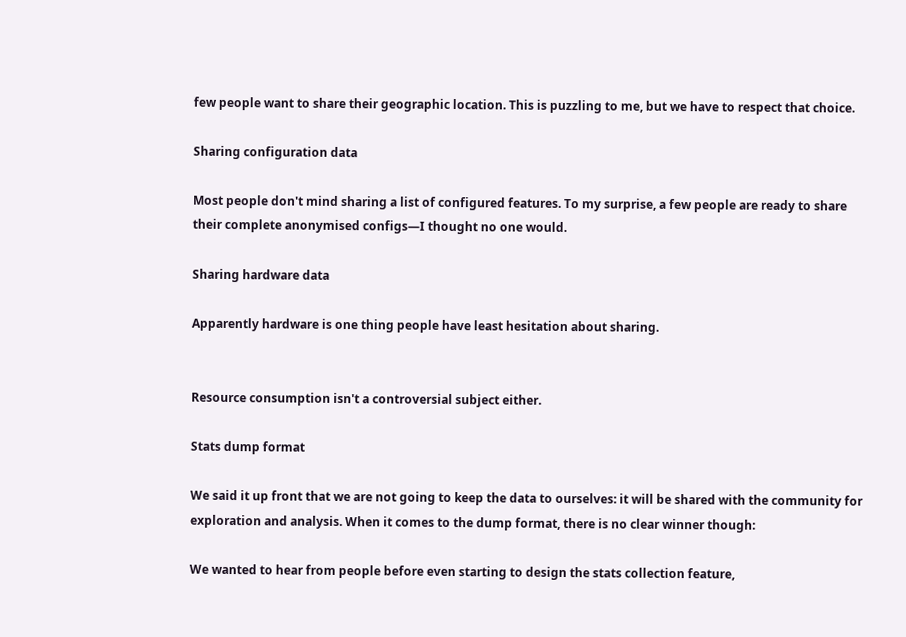few people want to share their geographic location. This is puzzling to me, but we have to respect that choice.

Sharing configuration data

Most people don't mind sharing a list of configured features. To my surprise, a few people are ready to share their complete anonymised configs—I thought no one would.

Sharing hardware data

Apparently hardware is one thing people have least hesitation about sharing.


Resource consumption isn't a controversial subject either.

Stats dump format

We said it up front that we are not going to keep the data to ourselves: it will be shared with the community for exploration and analysis. When it comes to the dump format, there is no clear winner though:

We wanted to hear from people before even starting to design the stats collection feature,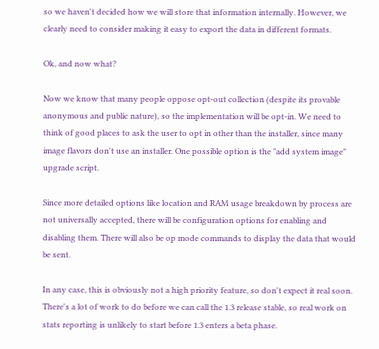so we haven't decided how we will store that information internally. However, we clearly need to consider making it easy to export the data in different formats.

Ok, and now what?

Now we know that many people oppose opt-out collection (despite its provable anonymous and public nature), so the implementation will be opt-in. We need to think of good places to ask the user to opt in other than the installer, since many image flavors don't use an installer. One possible option is the "add system image" upgrade script.

Since more detailed options like location and RAM usage breakdown by process are not universally accepted, there will be configuration options for enabling and disabling them. There will also be op mode commands to display the data that would be sent.

In any case, this is obviously not a high priority feature, so don't expect it real soon. There's a lot of work to do before we can call the 1.3 release stable, so real work on stats reporting is unlikely to start before 1.3 enters a beta phase.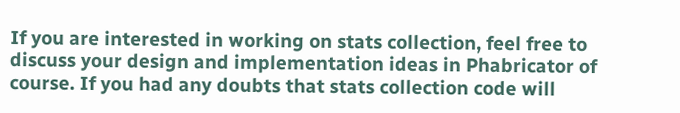If you are interested in working on stats collection, feel free to discuss your design and implementation ideas in Phabricator of course. If you had any doubts that stats collection code will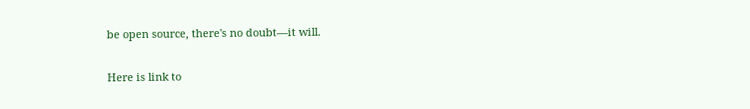be open source, there's no doubt—it will.

Here is link to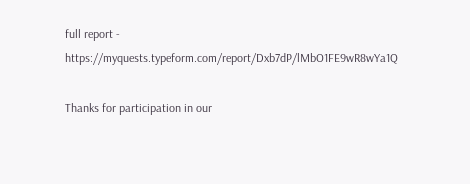full report - https://myquests.typeform.com/report/Dxb7dP/lMbO1FE9wR8wYa1Q

Thanks for participation in our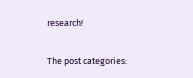research!

The post categories: